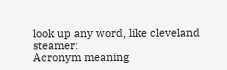look up any word, like cleveland steamer:
Acronym meaning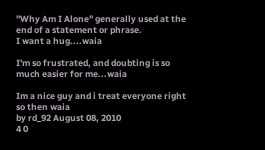"Why Am I Alone" generally used at the end of a statement or phrase.
I want a hug....waia

I'm so frustrated, and doubting is so much easier for me...waia

Im a nice guy and i treat everyone right so then waia
by rd_92 August 08, 2010
4 0